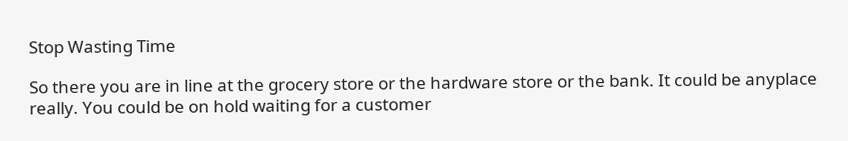Stop Wasting Time

So there you are in line at the grocery store or the hardware store or the bank. It could be anyplace really. You could be on hold waiting for a customer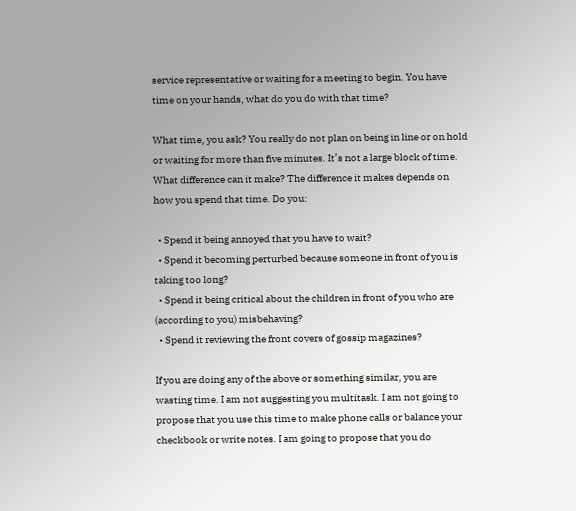service representative or waiting for a meeting to begin. You have time on your hands, what do you do with that time?

What time, you ask? You really do not plan on being in line or on hold or waiting for more than five minutes. It’s not a large block of time. What difference can it make? The difference it makes depends on how you spend that time. Do you:

  • Spend it being annoyed that you have to wait?
  • Spend it becoming perturbed because someone in front of you is taking too long?
  • Spend it being critical about the children in front of you who are (according to you) misbehaving?
  • Spend it reviewing the front covers of gossip magazines?

If you are doing any of the above or something similar, you are wasting time. I am not suggesting you multitask. I am not going to propose that you use this time to make phone calls or balance your checkbook or write notes. I am going to propose that you do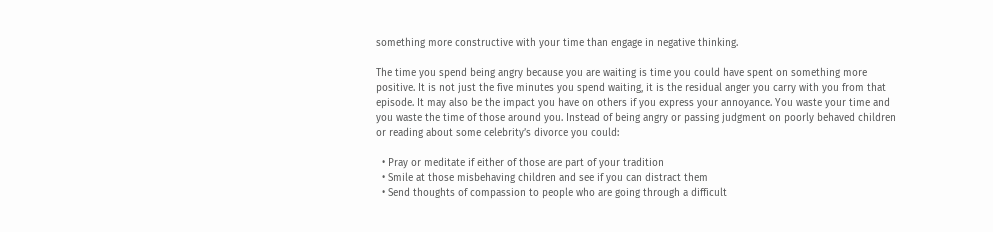something more constructive with your time than engage in negative thinking.

The time you spend being angry because you are waiting is time you could have spent on something more positive. It is not just the five minutes you spend waiting, it is the residual anger you carry with you from that episode. It may also be the impact you have on others if you express your annoyance. You waste your time and you waste the time of those around you. Instead of being angry or passing judgment on poorly behaved children or reading about some celebrity’s divorce you could:

  • Pray or meditate if either of those are part of your tradition
  • Smile at those misbehaving children and see if you can distract them
  • Send thoughts of compassion to people who are going through a difficult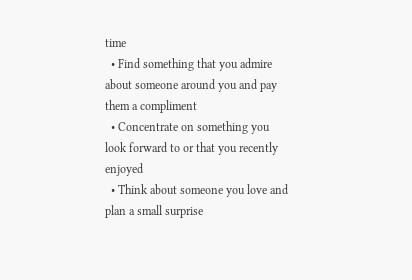time
  • Find something that you admire about someone around you and pay them a compliment
  • Concentrate on something you look forward to or that you recently enjoyed
  • Think about someone you love and plan a small surprise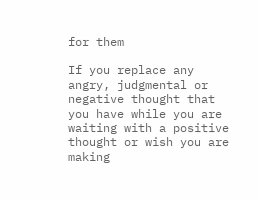for them

If you replace any angry, judgmental or negative thought that you have while you are waiting with a positive thought or wish you are making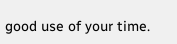good use of your time.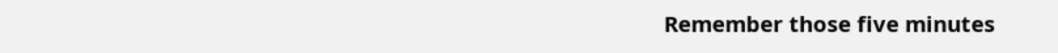Remember those five minutes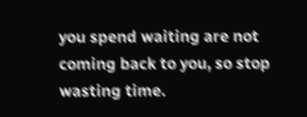you spend waiting are not coming back to you, so stop wasting time.